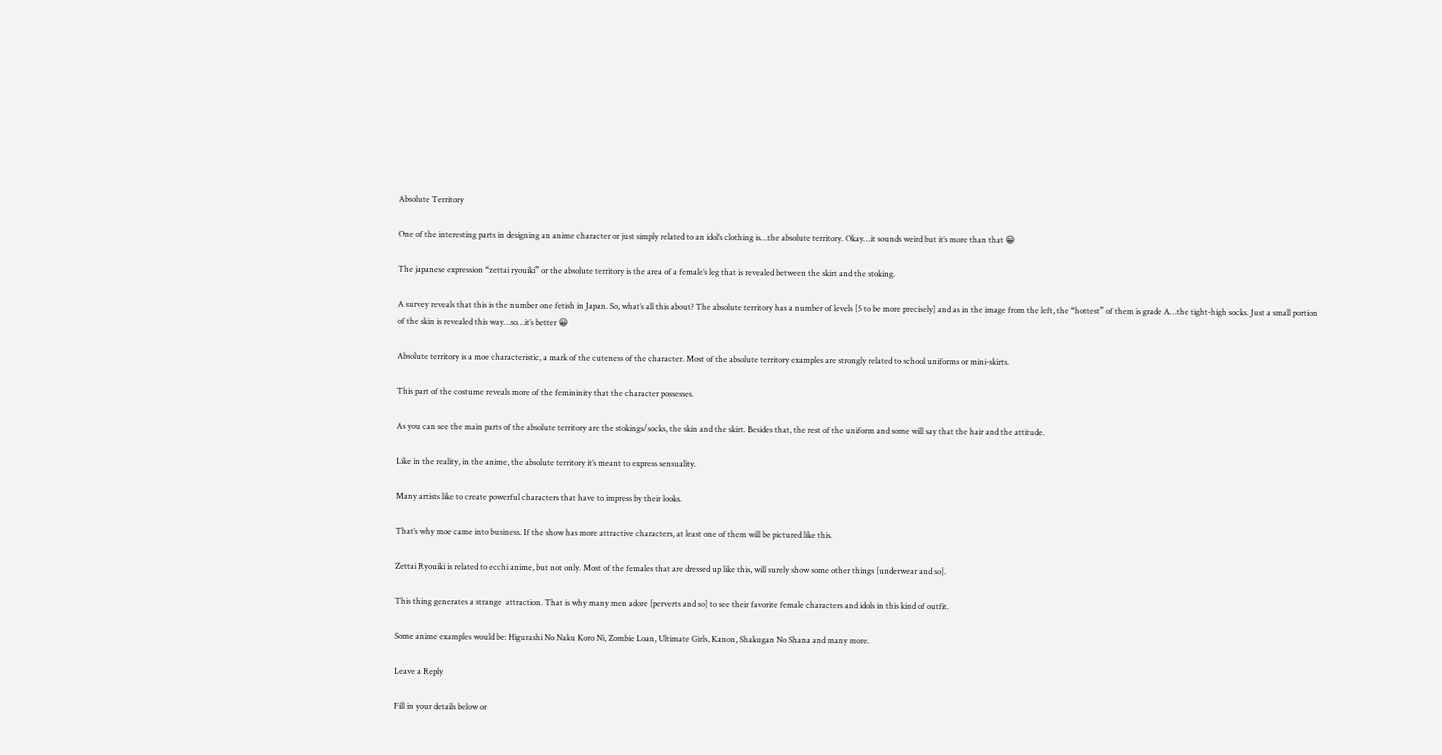Absolute Territory

One of the interesting parts in designing an anime character or just simply related to an idol’s clothing is…the absolute territory. Okay…it sounds weird but it’s more than that 😀

The japanese expression “zettai ryouiki” or the absolute territory is the area of a female’s leg that is revealed between the skirt and the stoking.

A survey reveals that this is the number one fetish in Japan. So, what’s all this about? The absolute territory has a number of levels [5 to be more precisely] and as in the image from the left, the “hottest” of them is grade A…the tight-high socks. Just a small portion of the skin is revealed this way…so…it’s better 😀

Absolute territory is a moe characteristic, a mark of the cuteness of the character. Most of the absolute territory examples are strongly related to school uniforms or mini-skirts.

This part of the costume reveals more of the femininity that the character possesses.

As you can see the main parts of the absolute territory are the stokings/socks, the skin and the skirt. Besides that, the rest of the uniform and some will say that the hair and the attitude.

Like in the reality, in the anime, the absolute territory it’s meant to express sensuality.

Many artists like to create powerful characters that have to impress by their looks.

That’s why moe came into business. If the show has more attractive characters, at least one of them will be pictured like this.

Zettai Ryouiki is related to ecchi anime, but not only. Most of the females that are dressed up like this, will surely show some other things [underwear and so].

This thing generates a strange  attraction. That is why many men adore [perverts and so] to see their favorite female characters and idols in this kind of outfit.

Some anime examples would be: Higurashi No Naku Koro Ni, Zombie Loan, Ultimate Girls, Kanon, Shakugan No Shana and many more.

Leave a Reply

Fill in your details below or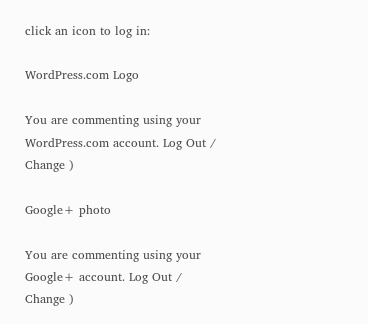click an icon to log in:

WordPress.com Logo

You are commenting using your WordPress.com account. Log Out /  Change )

Google+ photo

You are commenting using your Google+ account. Log Out /  Change )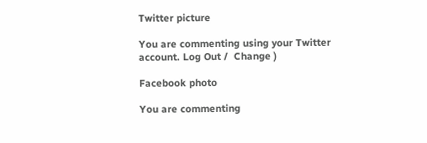Twitter picture

You are commenting using your Twitter account. Log Out /  Change )

Facebook photo

You are commenting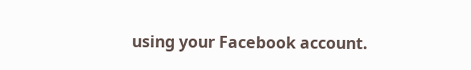using your Facebook account.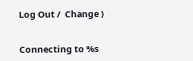Log Out /  Change )


Connecting to %s